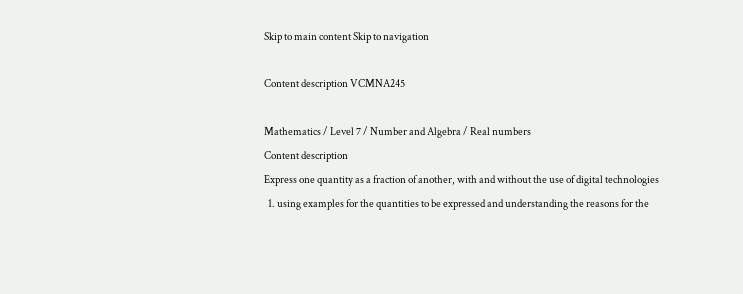Skip to main content Skip to navigation

Content description VCMNA245

Mathematics / Level 7 / Number and Algebra / Real numbers
Content description
Express one quantity as a fraction of another, with and without the use of digital technologies
  1. using examples for the quantities to be expressed and understanding the reasons for the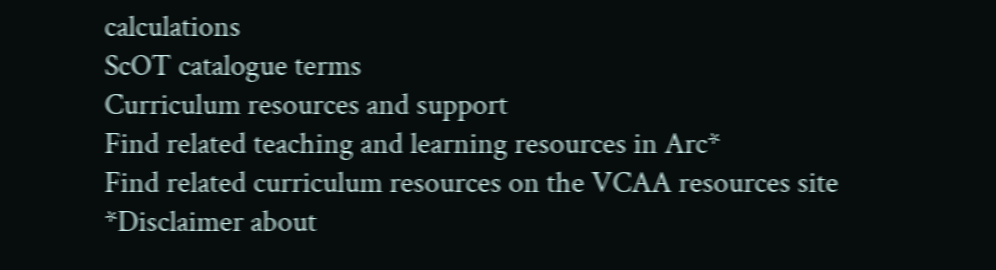calculations
ScOT catalogue terms
Curriculum resources and support
Find related teaching and learning resources in Arc*
Find related curriculum resources on the VCAA resources site
*Disclaimer about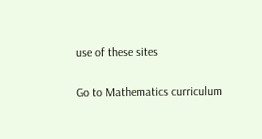use of these sites

Go to Mathematics curriculum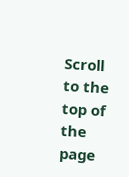Scroll to the top of the page